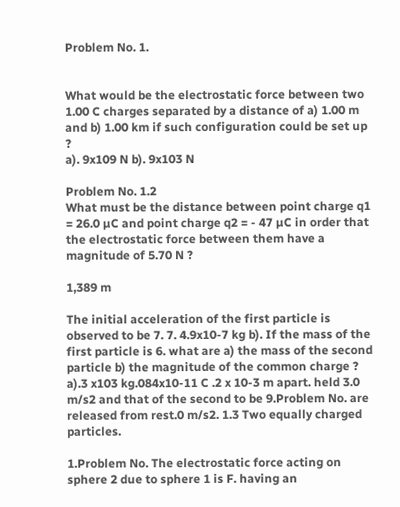Problem No. 1.


What would be the electrostatic force between two 1.00 C charges separated by a distance of a) 1.00 m and b) 1.00 km if such configuration could be set up ?
a). 9x109 N b). 9x103 N

Problem No. 1.2
What must be the distance between point charge q1 = 26.0 µC and point charge q2 = - 47 µC in order that the electrostatic force between them have a magnitude of 5.70 N ?

1,389 m

The initial acceleration of the first particle is observed to be 7. 7. 4.9x10-7 kg b). If the mass of the first particle is 6. what are a) the mass of the second particle b) the magnitude of the common charge ? a).3 x103 kg.084x10-11 C .2 x 10-3 m apart. held 3.0 m/s2 and that of the second to be 9.Problem No. are released from rest.0 m/s2. 1.3 Two equally charged particles.

1.Problem No. The electrostatic force acting on sphere 2 due to sphere 1 is F. having an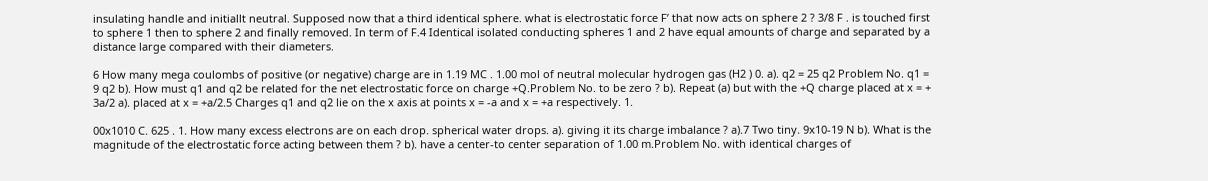insulating handle and initiallt neutral. Supposed now that a third identical sphere. what is electrostatic force F’ that now acts on sphere 2 ? 3/8 F . is touched first to sphere 1 then to sphere 2 and finally removed. In term of F.4 Identical isolated conducting spheres 1 and 2 have equal amounts of charge and separated by a distance large compared with their diameters.

6 How many mega coulombs of positive (or negative) charge are in 1.19 MC . 1.00 mol of neutral molecular hydrogen gas (H2 ) 0. a). q2 = 25 q2 Problem No. q1 = 9 q2 b). How must q1 and q2 be related for the net electrostatic force on charge +Q.Problem No. to be zero ? b). Repeat (a) but with the +Q charge placed at x = + 3a/2 a). placed at x = +a/2.5 Charges q1 and q2 lie on the x axis at points x = -a and x = +a respectively. 1.

00x1010 C. 625 . 1. How many excess electrons are on each drop. spherical water drops. a). giving it its charge imbalance ? a).7 Two tiny. 9x10-19 N b). What is the magnitude of the electrostatic force acting between them ? b). have a center-to center separation of 1.00 m.Problem No. with identical charges of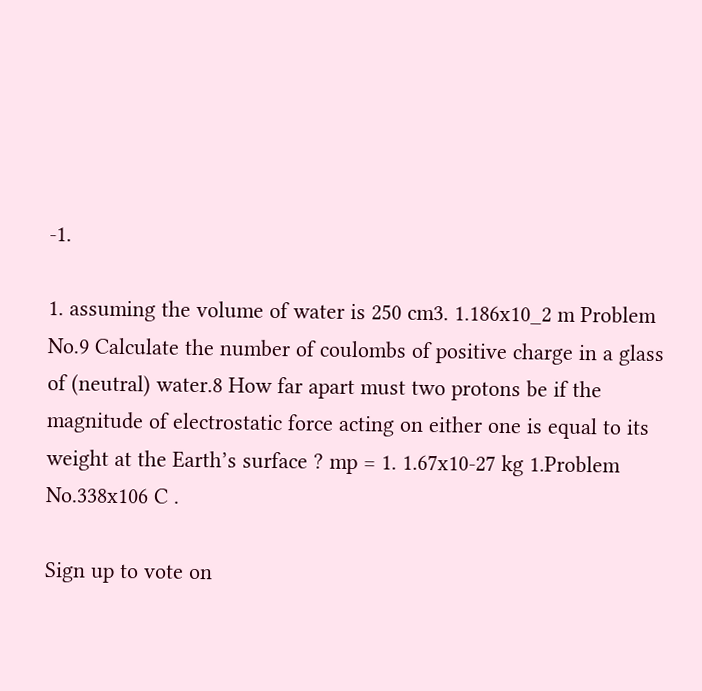-1.

1. assuming the volume of water is 250 cm3. 1.186x10_2 m Problem No.9 Calculate the number of coulombs of positive charge in a glass of (neutral) water.8 How far apart must two protons be if the magnitude of electrostatic force acting on either one is equal to its weight at the Earth’s surface ? mp = 1. 1.67x10-27 kg 1.Problem No.338x106 C .

Sign up to vote on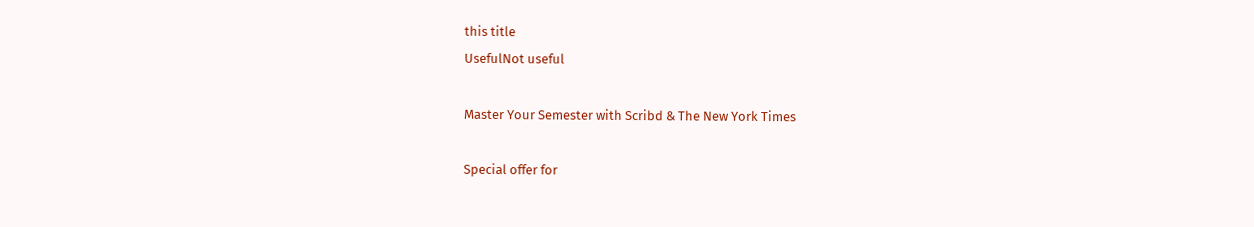this title
UsefulNot useful

Master Your Semester with Scribd & The New York Times

Special offer for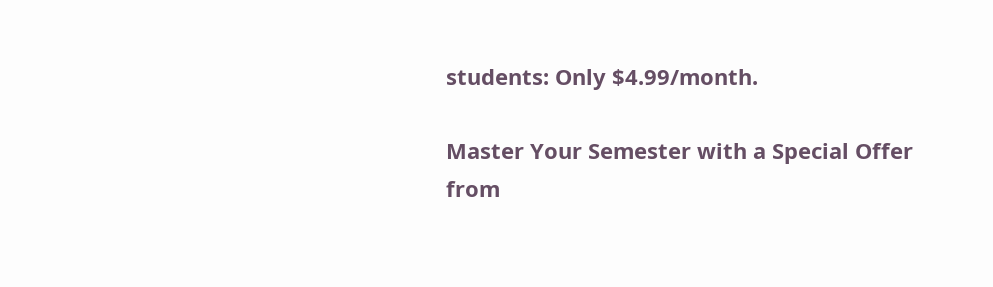students: Only $4.99/month.

Master Your Semester with a Special Offer from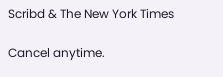Scribd & The New York Times

Cancel anytime.